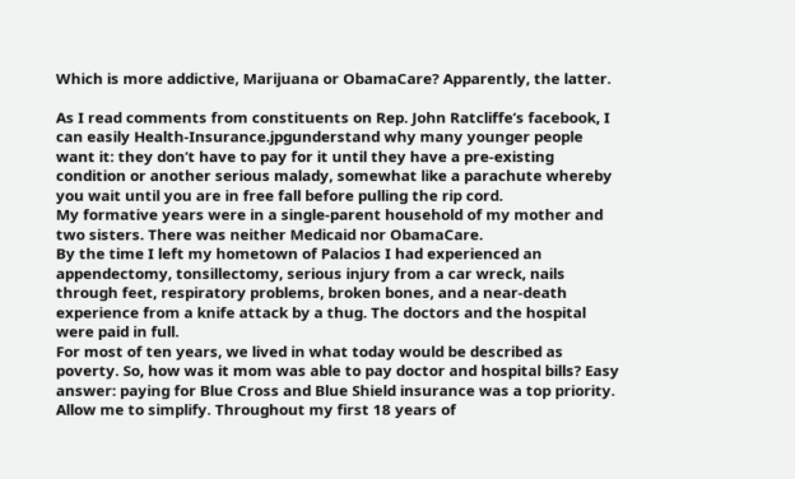Which is more addictive, Marijuana or ObamaCare? Apparently, the latter.

As I read comments from constituents on Rep. John Ratcliffe’s facebook, I can easily Health-Insurance.jpgunderstand why many younger people want it: they don’t have to pay for it until they have a pre-existing condition or another serious malady, somewhat like a parachute whereby you wait until you are in free fall before pulling the rip cord.
My formative years were in a single-parent household of my mother and two sisters. There was neither Medicaid nor ObamaCare.
By the time I left my hometown of Palacios I had experienced an appendectomy, tonsillectomy, serious injury from a car wreck, nails through feet, respiratory problems, broken bones, and a near-death experience from a knife attack by a thug. The doctors and the hospital were paid in full.
For most of ten years, we lived in what today would be described as poverty. So, how was it mom was able to pay doctor and hospital bills? Easy answer: paying for Blue Cross and Blue Shield insurance was a top priority.
Allow me to simplify. Throughout my first 18 years of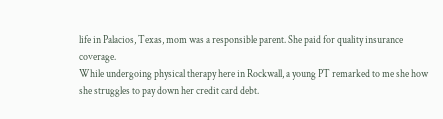life in Palacios, Texas, mom was a responsible parent. She paid for quality insurance coverage.
While undergoing physical therapy here in Rockwall, a young PT remarked to me she how she struggles to pay down her credit card debt.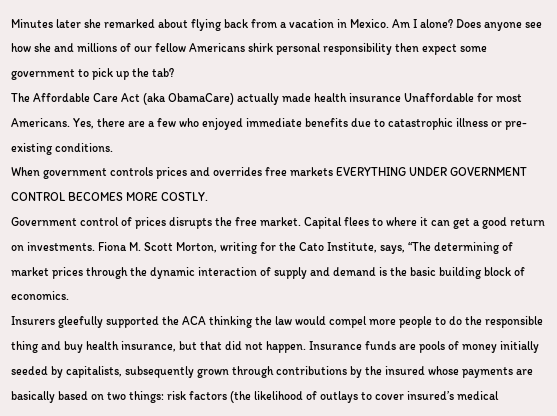Minutes later she remarked about flying back from a vacation in Mexico. Am I alone? Does anyone see how she and millions of our fellow Americans shirk personal responsibility then expect some government to pick up the tab?
The Affordable Care Act (aka ObamaCare) actually made health insurance Unaffordable for most Americans. Yes, there are a few who enjoyed immediate benefits due to catastrophic illness or pre-existing conditions.
When government controls prices and overrides free markets EVERYTHING UNDER GOVERNMENT CONTROL BECOMES MORE COSTLY.
Government control of prices disrupts the free market. Capital flees to where it can get a good return on investments. Fiona M. Scott Morton, writing for the Cato Institute, says, “The determining of market prices through the dynamic interaction of supply and demand is the basic building block of economics.
Insurers gleefully supported the ACA thinking the law would compel more people to do the responsible thing and buy health insurance, but that did not happen. Insurance funds are pools of money initially seeded by capitalists, subsequently grown through contributions by the insured whose payments are basically based on two things: risk factors (the likelihood of outlays to cover insured’s medical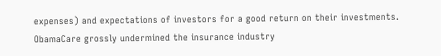expenses) and expectations of investors for a good return on their investments.
ObamaCare grossly undermined the insurance industry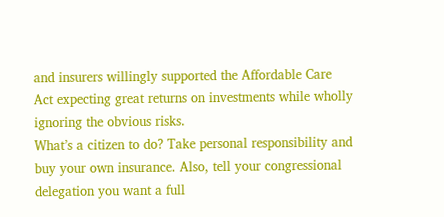and insurers willingly supported the Affordable Care Act expecting great returns on investments while wholly ignoring the obvious risks.
What’s a citizen to do? Take personal responsibility and buy your own insurance. Also, tell your congressional delegation you want a full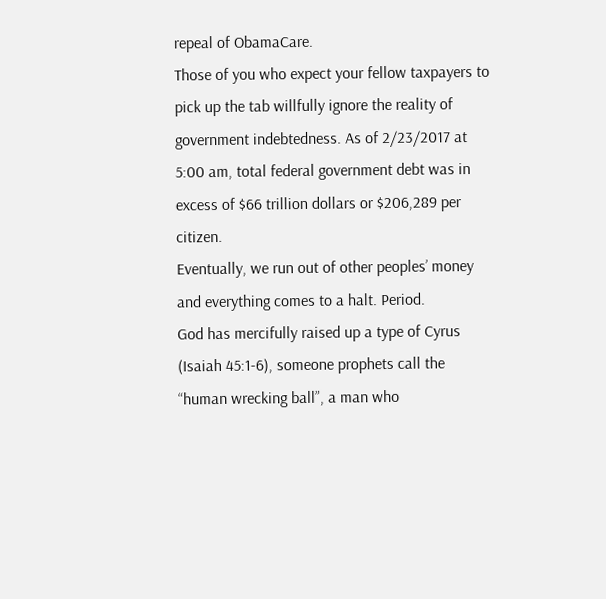repeal of ObamaCare.
Those of you who expect your fellow taxpayers to pick up the tab willfully ignore the reality of government indebtedness. As of 2/23/2017 at 5:00 am, total federal government debt was in excess of $66 trillion dollars or $206,289 per citizen.
Eventually, we run out of other peoples’ money and everything comes to a halt. Period.
God has mercifully raised up a type of Cyrus (Isaiah 45:1-6), someone prophets call the “human wrecking ball”, a man who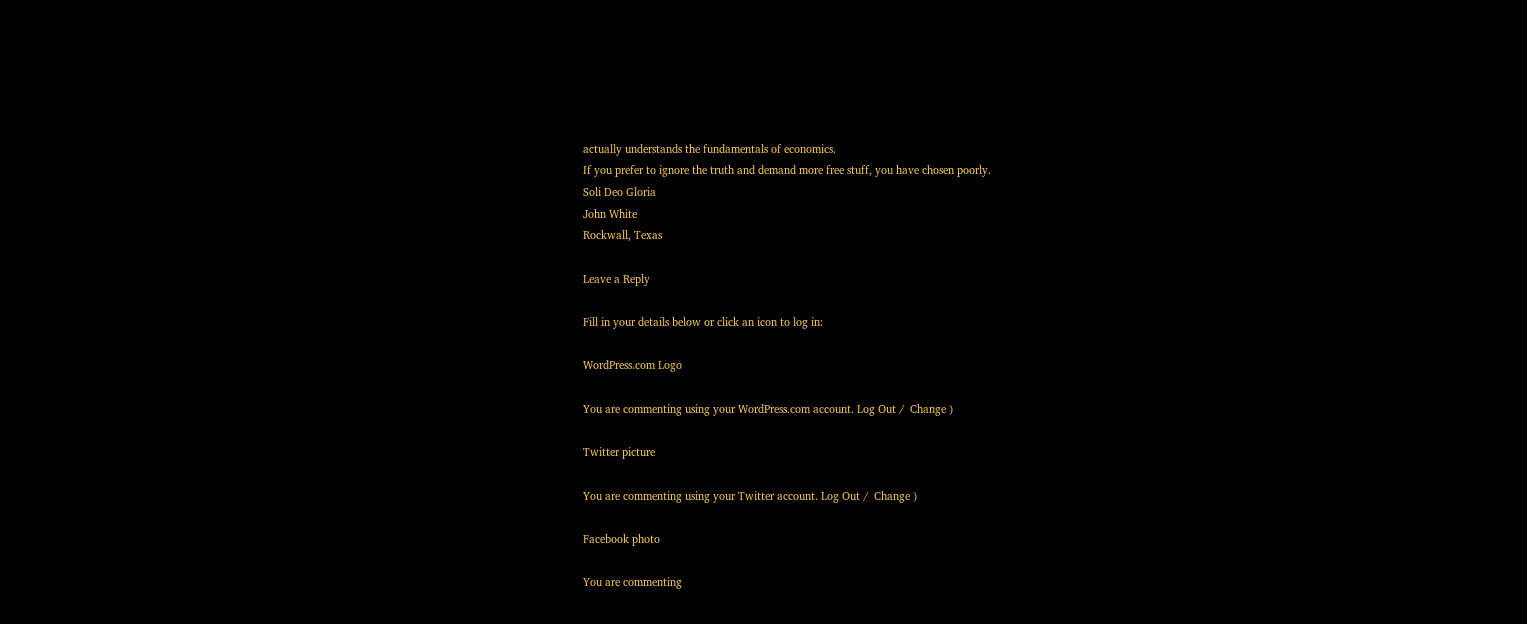actually understands the fundamentals of economics.
If you prefer to ignore the truth and demand more free stuff, you have chosen poorly.
Soli Deo Gloria
John White
Rockwall, Texas

Leave a Reply

Fill in your details below or click an icon to log in:

WordPress.com Logo

You are commenting using your WordPress.com account. Log Out /  Change )

Twitter picture

You are commenting using your Twitter account. Log Out /  Change )

Facebook photo

You are commenting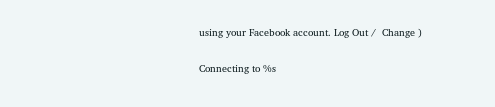using your Facebook account. Log Out /  Change )

Connecting to %s